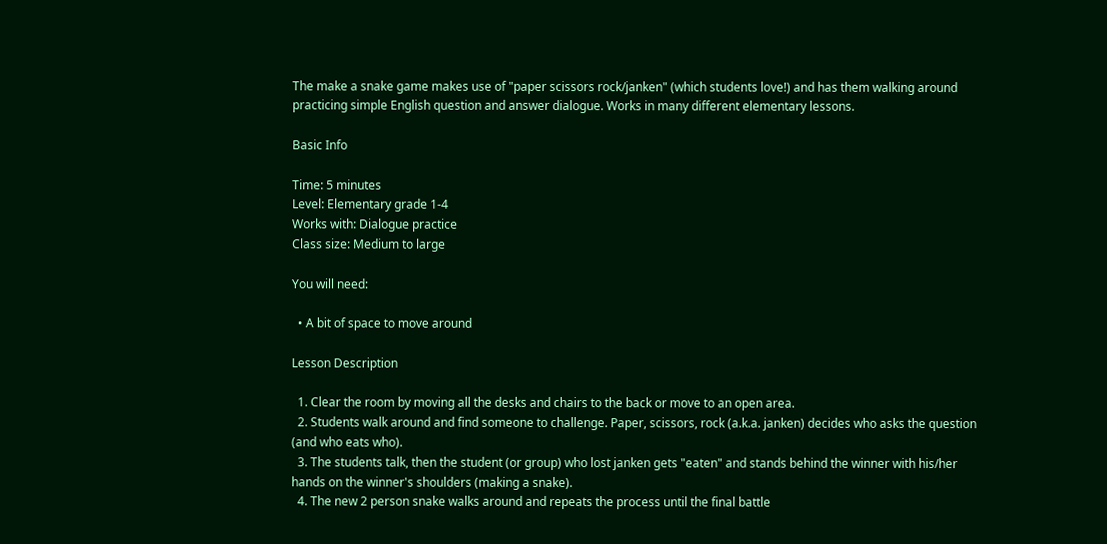The make a snake game makes use of "paper scissors rock/janken" (which students love!) and has them walking around practicing simple English question and answer dialogue. Works in many different elementary lessons.

Basic Info

Time: 5 minutes
Level: Elementary grade 1-4
Works with: Dialogue practice
Class size: Medium to large

You will need:

  • A bit of space to move around

Lesson Description

  1. Clear the room by moving all the desks and chairs to the back or move to an open area.
  2. Students walk around and find someone to challenge. Paper, scissors, rock (a.k.a. janken) decides who asks the question (and who eats who).
  3. The students talk, then the student (or group) who lost janken gets "eaten" and stands behind the winner with his/her hands on the winner's shoulders (making a snake).
  4. The new 2 person snake walks around and repeats the process until the final battle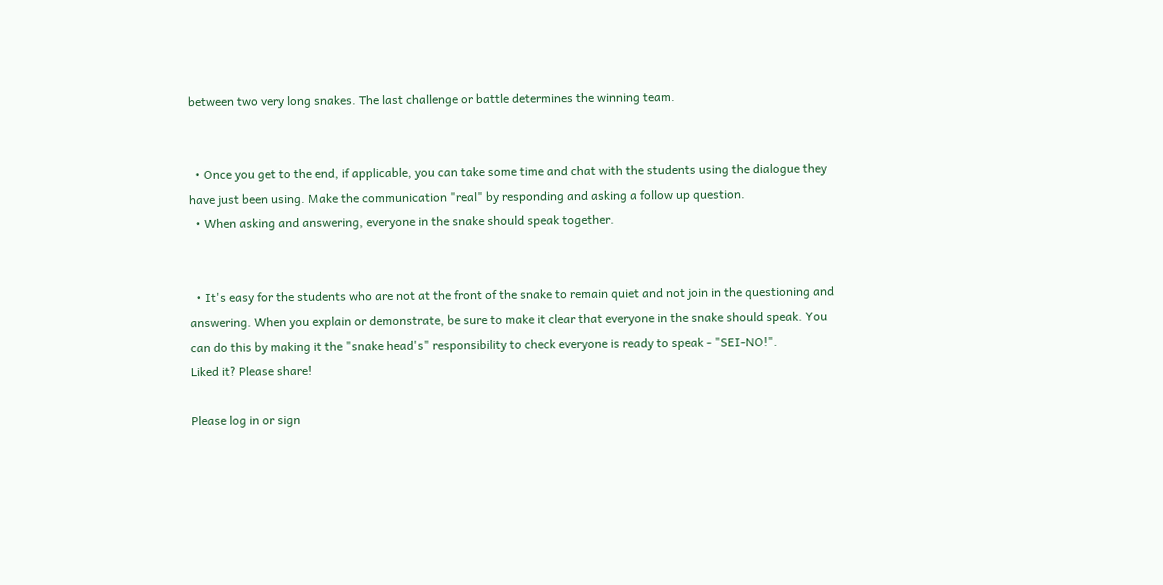between two very long snakes. The last challenge or battle determines the winning team.


  • Once you get to the end, if applicable, you can take some time and chat with the students using the dialogue they have just been using. Make the communication "real" by responding and asking a follow up question.
  • When asking and answering, everyone in the snake should speak together.


  • It's easy for the students who are not at the front of the snake to remain quiet and not join in the questioning and answering. When you explain or demonstrate, be sure to make it clear that everyone in the snake should speak. You can do this by making it the "snake head's" responsibility to check everyone is ready to speak - "SEI-NO!".
Liked it? Please share!

Please log in or sign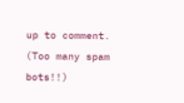up to comment.
(Too many spam bots!!)